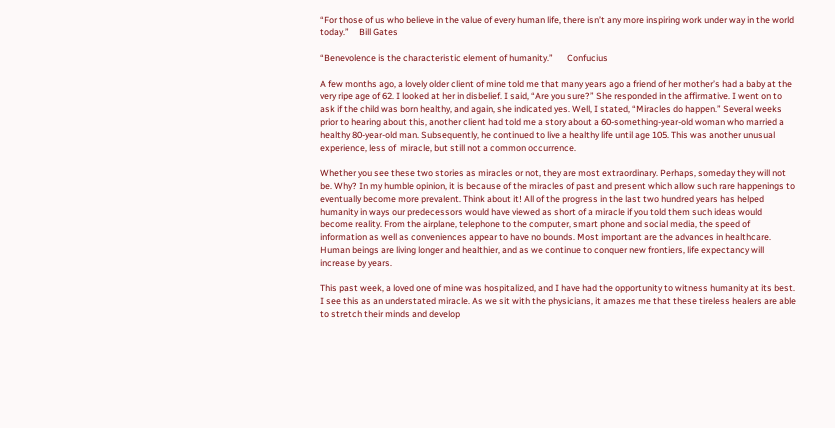“For those of us who believe in the value of every human life, there isn’t any more inspiring work under way in the world today.”     Bill Gates

“Benevolence is the characteristic element of humanity.”       Confucius

A few months ago, a lovely older client of mine told me that many years ago a friend of her mother’s had a baby at the very ripe age of 62. I looked at her in disbelief. I said, “Are you sure?” She responded in the affirmative. I went on to ask if the child was born healthy, and again, she indicated yes. Well, I stated, “Miracles do happen.” Several weeks prior to hearing about this, another client had told me a story about a 60-something-year-old woman who married a healthy 80-year-old man. Subsequently, he continued to live a healthy life until age 105. This was another unusual experience, less of  miracle, but still not a common occurrence.

Whether you see these two stories as miracles or not, they are most extraordinary. Perhaps, someday they will not be. Why? In my humble opinion, it is because of the miracles of past and present which allow such rare happenings to eventually become more prevalent. Think about it! All of the progress in the last two hundred years has helped humanity in ways our predecessors would have viewed as short of a miracle if you told them such ideas would become reality. From the airplane, telephone to the computer, smart phone and social media, the speed of information as well as conveniences appear to have no bounds. Most important are the advances in healthcare. Human beings are living longer and healthier, and as we continue to conquer new frontiers, life expectancy will increase by years.

This past week, a loved one of mine was hospitalized, and I have had the opportunity to witness humanity at its best. I see this as an understated miracle. As we sit with the physicians, it amazes me that these tireless healers are able to stretch their minds and develop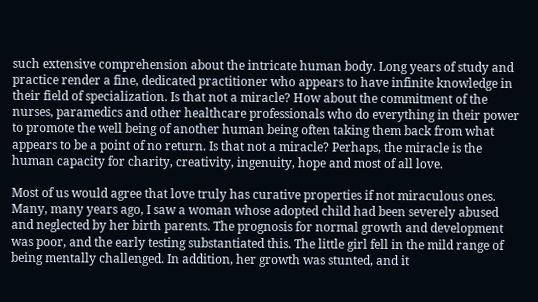such extensive comprehension about the intricate human body. Long years of study and practice render a fine, dedicated practitioner who appears to have infinite knowledge in their field of specialization. Is that not a miracle? How about the commitment of the nurses, paramedics and other healthcare professionals who do everything in their power to promote the well being of another human being often taking them back from what appears to be a point of no return. Is that not a miracle? Perhaps, the miracle is the human capacity for charity, creativity, ingenuity, hope and most of all love.

Most of us would agree that love truly has curative properties if not miraculous ones. Many, many years ago, I saw a woman whose adopted child had been severely abused and neglected by her birth parents. The prognosis for normal growth and development was poor, and the early testing substantiated this. The little girl fell in the mild range of being mentally challenged. In addition, her growth was stunted, and it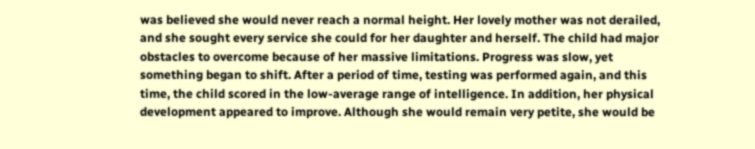was believed she would never reach a normal height. Her lovely mother was not derailed, and she sought every service she could for her daughter and herself. The child had major obstacles to overcome because of her massive limitations. Progress was slow, yet something began to shift. After a period of time, testing was performed again, and this time, the child scored in the low-average range of intelligence. In addition, her physical development appeared to improve. Although she would remain very petite, she would be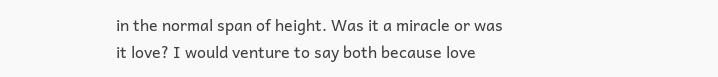in the normal span of height. Was it a miracle or was it love? I would venture to say both because love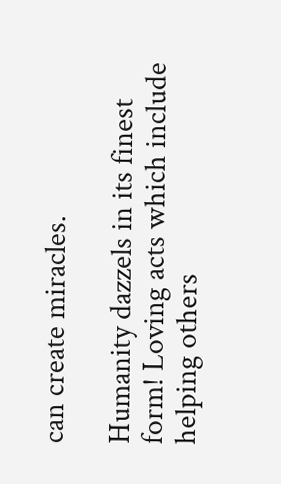can create miracles.

Humanity dazzels in its finest form! Loving acts which include helping others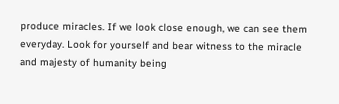produce miracles. If we look close enough, we can see them everyday. Look for yourself and bear witness to the miracle and majesty of humanity being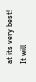at its very best! It will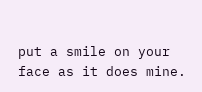put a smile on your face as it does mine.